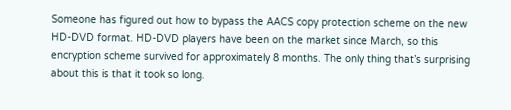Someone has figured out how to bypass the AACS copy protection scheme on the new HD-DVD format. HD-DVD players have been on the market since March, so this encryption scheme survived for approximately 8 months. The only thing that’s surprising about this is that it took so long.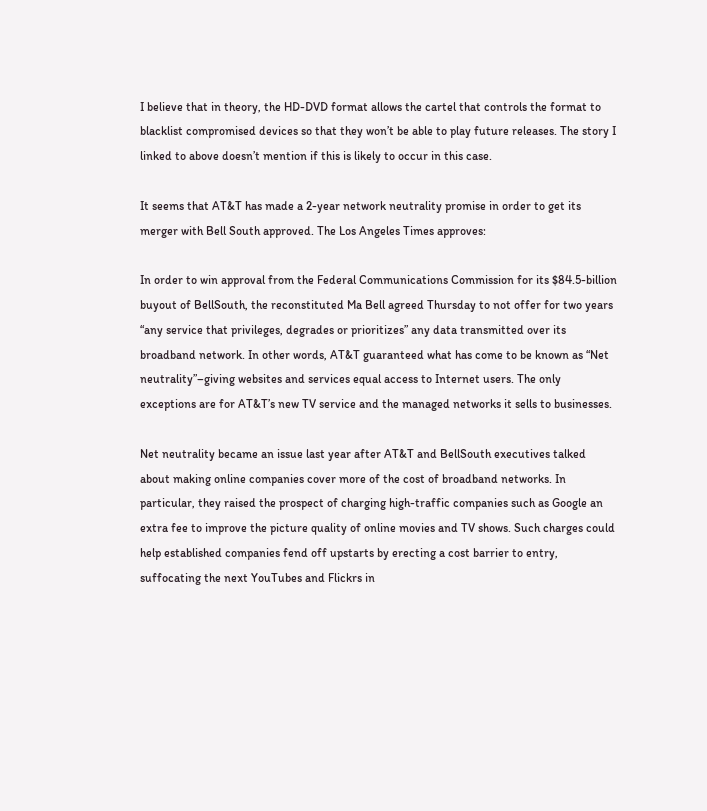I believe that in theory, the HD-DVD format allows the cartel that controls the format to blacklist compromised devices so that they won’t be able to play future releases. The story I linked to above doesn’t mention if this is likely to occur in this case.

It seems that AT&T has made a 2-year network neutrality promise in order to get its merger with Bell South approved. The Los Angeles Times approves:

In order to win approval from the Federal Communications Commission for its $84.5-billion buyout of BellSouth, the reconstituted Ma Bell agreed Thursday to not offer for two years “any service that privileges, degrades or prioritizes” any data transmitted over its broadband network. In other words, AT&T guaranteed what has come to be known as “Net neutrality”–giving websites and services equal access to Internet users. The only exceptions are for AT&T’s new TV service and the managed networks it sells to businesses.

Net neutrality became an issue last year after AT&T and BellSouth executives talked about making online companies cover more of the cost of broadband networks. In particular, they raised the prospect of charging high-traffic companies such as Google an extra fee to improve the picture quality of online movies and TV shows. Such charges could help established companies fend off upstarts by erecting a cost barrier to entry, suffocating the next YouTubes and Flickrs in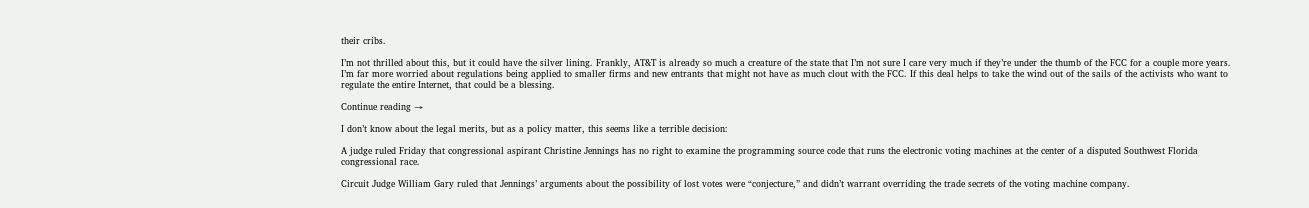their cribs.

I’m not thrilled about this, but it could have the silver lining. Frankly, AT&T is already so much a creature of the state that I’m not sure I care very much if they’re under the thumb of the FCC for a couple more years. I’m far more worried about regulations being applied to smaller firms and new entrants that might not have as much clout with the FCC. If this deal helps to take the wind out of the sails of the activists who want to regulate the entire Internet, that could be a blessing.

Continue reading →

I don’t know about the legal merits, but as a policy matter, this seems like a terrible decision:

A judge ruled Friday that congressional aspirant Christine Jennings has no right to examine the programming source code that runs the electronic voting machines at the center of a disputed Southwest Florida congressional race.

Circuit Judge William Gary ruled that Jennings’ arguments about the possibility of lost votes were “conjecture,” and didn’t warrant overriding the trade secrets of the voting machine company.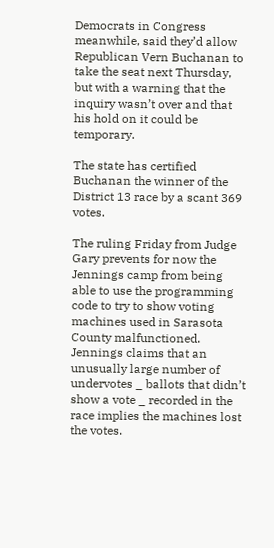Democrats in Congress meanwhile, said they’d allow Republican Vern Buchanan to take the seat next Thursday, but with a warning that the inquiry wasn’t over and that his hold on it could be temporary.

The state has certified Buchanan the winner of the District 13 race by a scant 369 votes.

The ruling Friday from Judge Gary prevents for now the Jennings camp from being able to use the programming code to try to show voting machines used in Sarasota County malfunctioned. Jennings claims that an unusually large number of undervotes _ ballots that didn’t show a vote _ recorded in the race implies the machines lost the votes.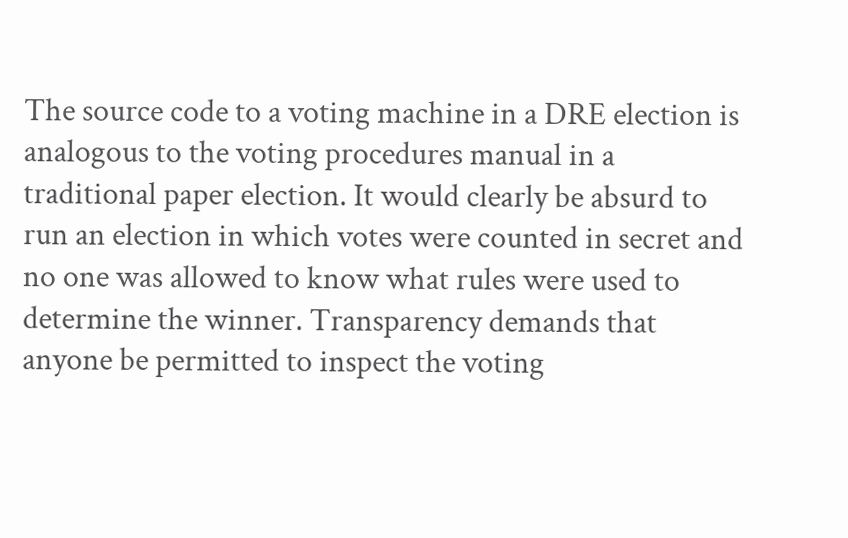The source code to a voting machine in a DRE election is analogous to the voting procedures manual in a traditional paper election. It would clearly be absurd to run an election in which votes were counted in secret and no one was allowed to know what rules were used to determine the winner. Transparency demands that anyone be permitted to inspect the voting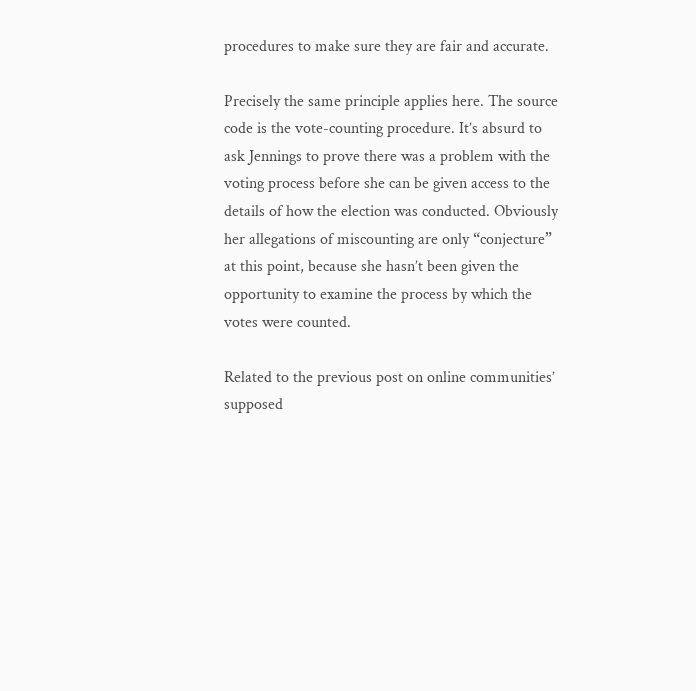procedures to make sure they are fair and accurate.

Precisely the same principle applies here. The source code is the vote-counting procedure. It’s absurd to ask Jennings to prove there was a problem with the voting process before she can be given access to the details of how the election was conducted. Obviously her allegations of miscounting are only “conjecture” at this point, because she hasn’t been given the opportunity to examine the process by which the votes were counted.

Related to the previous post on online communities’ supposed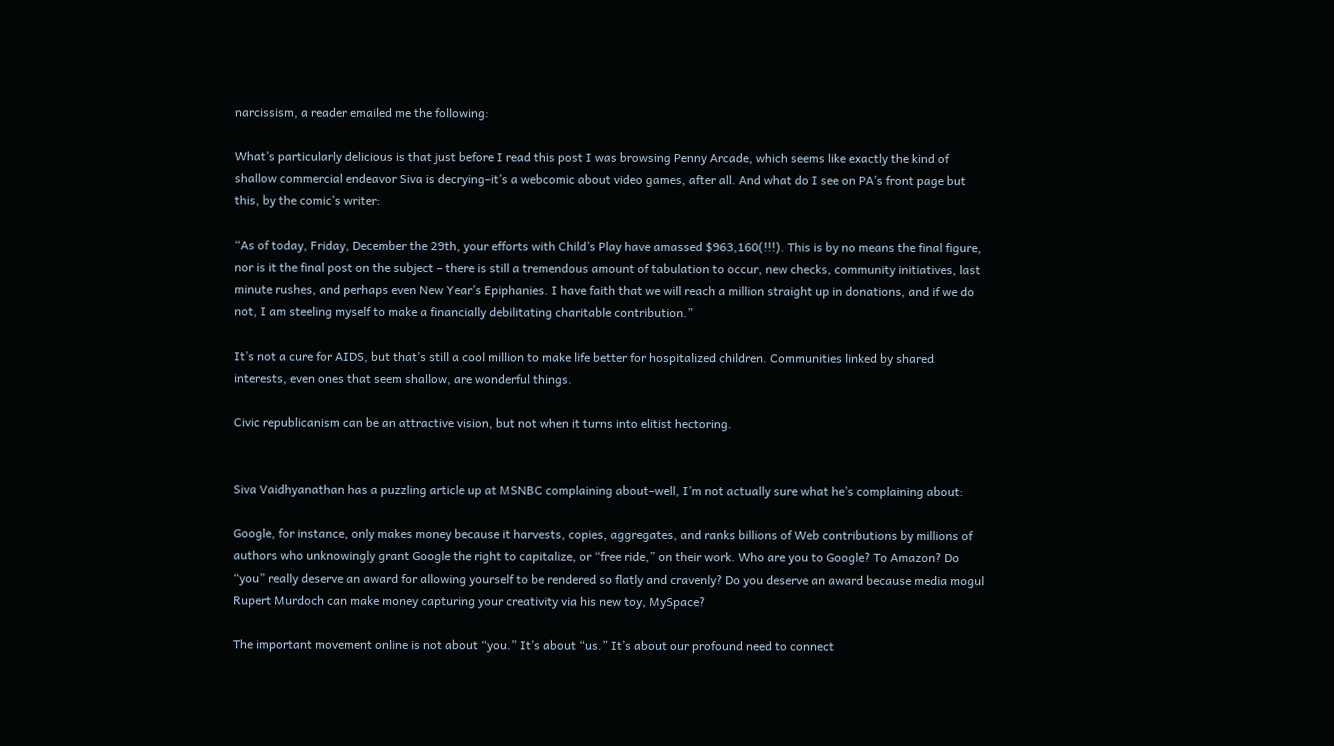narcissism, a reader emailed me the following:

What’s particularly delicious is that just before I read this post I was browsing Penny Arcade, which seems like exactly the kind of shallow commercial endeavor Siva is decrying–it’s a webcomic about video games, after all. And what do I see on PA’s front page but this, by the comic’s writer:

“As of today, Friday, December the 29th, your efforts with Child’s Play have amassed $963,160(!!!). This is by no means the final figure, nor is it the final post on the subject – there is still a tremendous amount of tabulation to occur, new checks, community initiatives, last minute rushes, and perhaps even New Year’s Epiphanies. I have faith that we will reach a million straight up in donations, and if we do not, I am steeling myself to make a financially debilitating charitable contribution.”

It’s not a cure for AIDS, but that’s still a cool million to make life better for hospitalized children. Communities linked by shared interests, even ones that seem shallow, are wonderful things.

Civic republicanism can be an attractive vision, but not when it turns into elitist hectoring.


Siva Vaidhyanathan has a puzzling article up at MSNBC complaining about–well, I’m not actually sure what he’s complaining about:

Google, for instance, only makes money because it harvests, copies, aggregates, and ranks billions of Web contributions by millions of authors who unknowingly grant Google the right to capitalize, or “free ride,” on their work. Who are you to Google? To Amazon? Do “you” really deserve an award for allowing yourself to be rendered so flatly and cravenly? Do you deserve an award because media mogul Rupert Murdoch can make money capturing your creativity via his new toy, MySpace?

The important movement online is not about “you.” It’s about “us.” It’s about our profound need to connect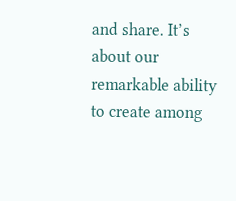and share. It’s about our remarkable ability to create among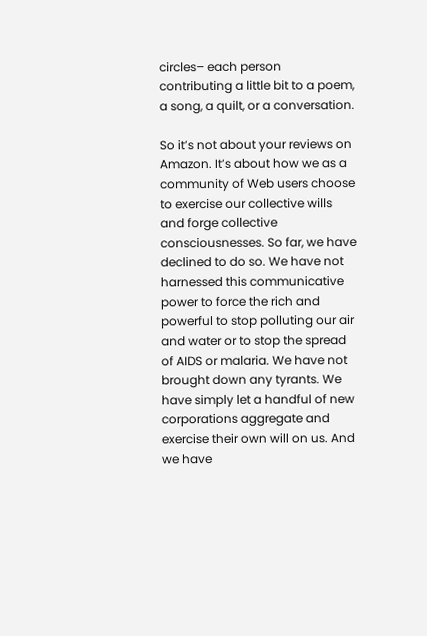circles– each person contributing a little bit to a poem, a song, a quilt, or a conversation.

So it’s not about your reviews on Amazon. It’s about how we as a community of Web users choose to exercise our collective wills and forge collective consciousnesses. So far, we have declined to do so. We have not harnessed this communicative power to force the rich and powerful to stop polluting our air and water or to stop the spread of AIDS or malaria. We have not brought down any tyrants. We have simply let a handful of new corporations aggregate and exercise their own will on us. And we have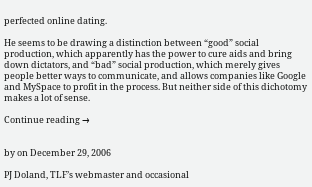perfected online dating.

He seems to be drawing a distinction between “good” social production, which apparently has the power to cure aids and bring down dictators, and “bad” social production, which merely gives people better ways to communicate, and allows companies like Google and MySpace to profit in the process. But neither side of this dichotomy makes a lot of sense.

Continue reading →


by on December 29, 2006

PJ Doland, TLF’s webmaster and occasional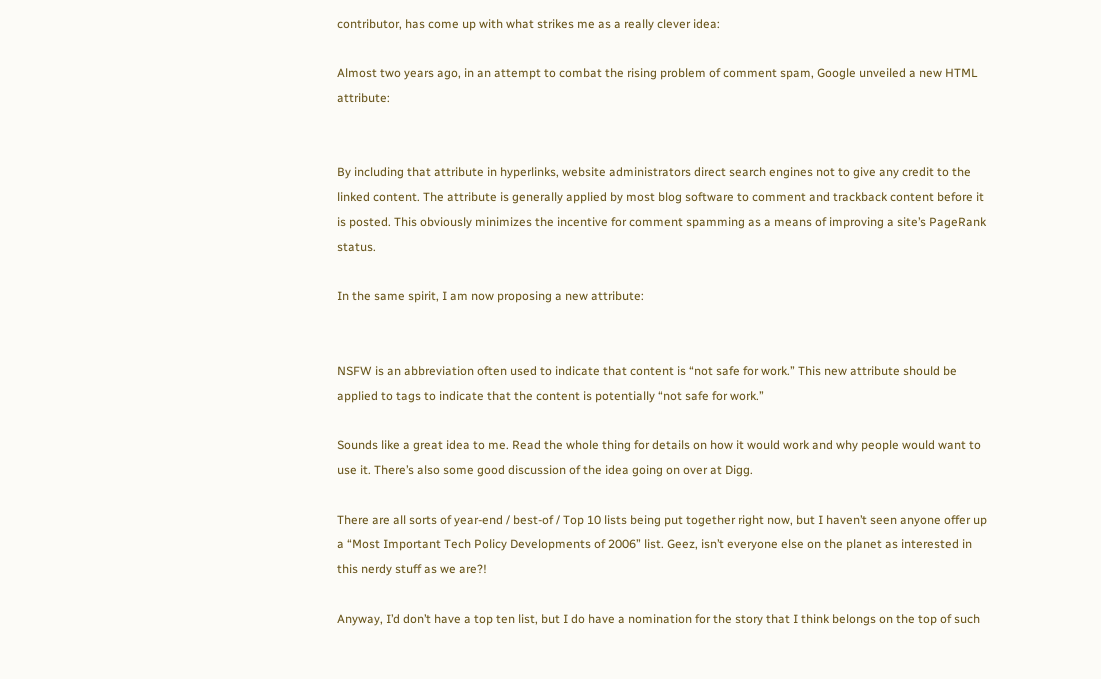contributor, has come up with what strikes me as a really clever idea:

Almost two years ago, in an attempt to combat the rising problem of comment spam, Google unveiled a new HTML attribute:


By including that attribute in hyperlinks, website administrators direct search engines not to give any credit to the linked content. The attribute is generally applied by most blog software to comment and trackback content before it is posted. This obviously minimizes the incentive for comment spamming as a means of improving a site’s PageRank status.

In the same spirit, I am now proposing a new attribute:


NSFW is an abbreviation often used to indicate that content is “not safe for work.” This new attribute should be applied to tags to indicate that the content is potentially “not safe for work.”

Sounds like a great idea to me. Read the whole thing for details on how it would work and why people would want to use it. There’s also some good discussion of the idea going on over at Digg.

There are all sorts of year-end / best-of / Top 10 lists being put together right now, but I haven’t seen anyone offer up a “Most Important Tech Policy Developments of 2006” list. Geez, isn’t everyone else on the planet as interested in this nerdy stuff as we are?!

Anyway, I’d don’t have a top ten list, but I do have a nomination for the story that I think belongs on the top of such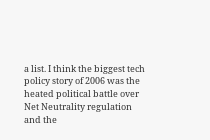a list. I think the biggest tech policy story of 2006 was the heated political battle over Net Neutrality regulation and the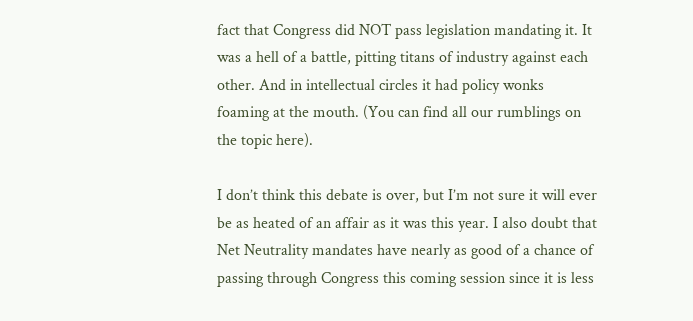fact that Congress did NOT pass legislation mandating it. It was a hell of a battle, pitting titans of industry against each other. And in intellectual circles it had policy wonks foaming at the mouth. (You can find all our rumblings on the topic here).

I don’t think this debate is over, but I’m not sure it will ever be as heated of an affair as it was this year. I also doubt that Net Neutrality mandates have nearly as good of a chance of passing through Congress this coming session since it is less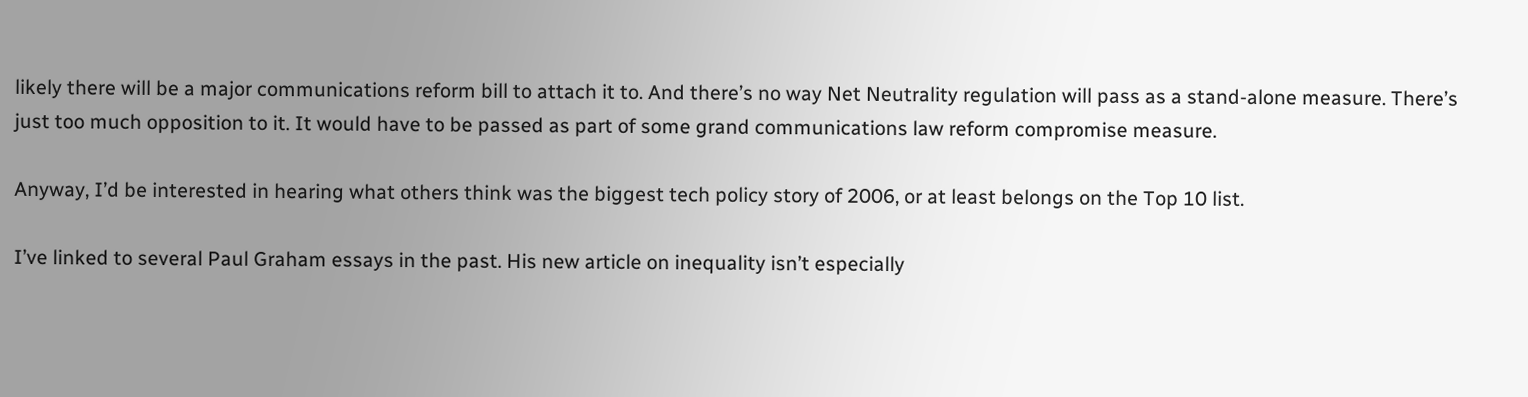likely there will be a major communications reform bill to attach it to. And there’s no way Net Neutrality regulation will pass as a stand-alone measure. There’s just too much opposition to it. It would have to be passed as part of some grand communications law reform compromise measure.

Anyway, I’d be interested in hearing what others think was the biggest tech policy story of 2006, or at least belongs on the Top 10 list.

I’ve linked to several Paul Graham essays in the past. His new article on inequality isn’t especially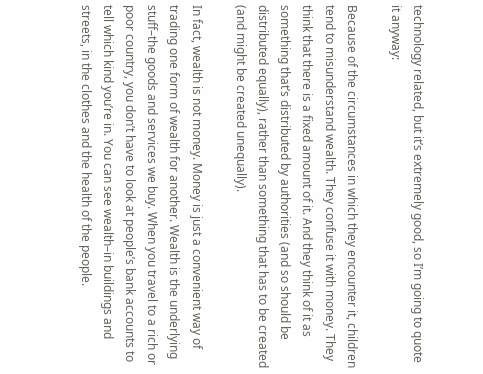technology related, but it’s extremely good, so I’m going to quote it anyway:

Because of the circumstances in which they encounter it, children tend to misunderstand wealth. They confuse it with money. They think that there is a fixed amount of it. And they think of it as something that’s distributed by authorities (and so should be distributed equally), rather than something that has to be created (and might be created unequally).

In fact, wealth is not money. Money is just a convenient way of trading one form of wealth for another. Wealth is the underlying stuff–the goods and services we buy. When you travel to a rich or poor country, you don’t have to look at people’s bank accounts to tell which kind you’re in. You can see wealth–in buildings and streets, in the clothes and the health of the people.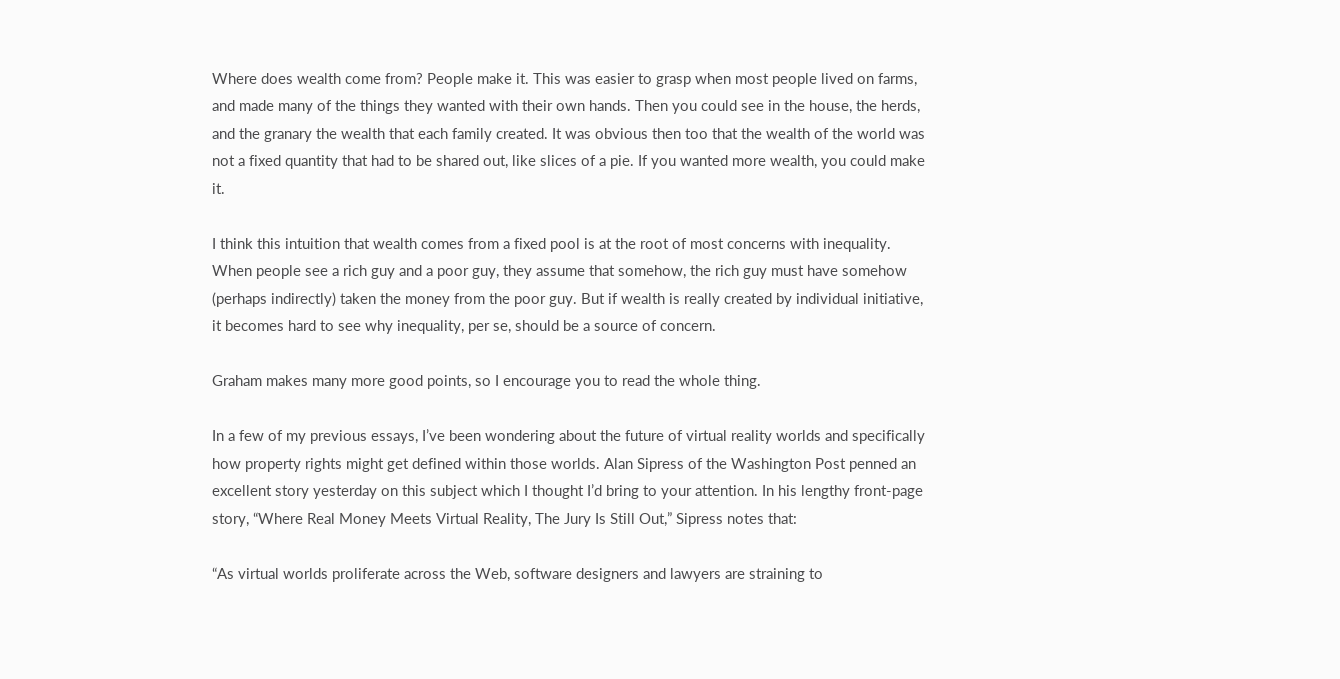Where does wealth come from? People make it. This was easier to grasp when most people lived on farms, and made many of the things they wanted with their own hands. Then you could see in the house, the herds, and the granary the wealth that each family created. It was obvious then too that the wealth of the world was not a fixed quantity that had to be shared out, like slices of a pie. If you wanted more wealth, you could make it.

I think this intuition that wealth comes from a fixed pool is at the root of most concerns with inequality. When people see a rich guy and a poor guy, they assume that somehow, the rich guy must have somehow (perhaps indirectly) taken the money from the poor guy. But if wealth is really created by individual initiative, it becomes hard to see why inequality, per se, should be a source of concern.

Graham makes many more good points, so I encourage you to read the whole thing.

In a few of my previous essays, I’ve been wondering about the future of virtual reality worlds and specifically how property rights might get defined within those worlds. Alan Sipress of the Washington Post penned an excellent story yesterday on this subject which I thought I’d bring to your attention. In his lengthy front-page story, “Where Real Money Meets Virtual Reality, The Jury Is Still Out,” Sipress notes that:

“As virtual worlds proliferate across the Web, software designers and lawyers are straining to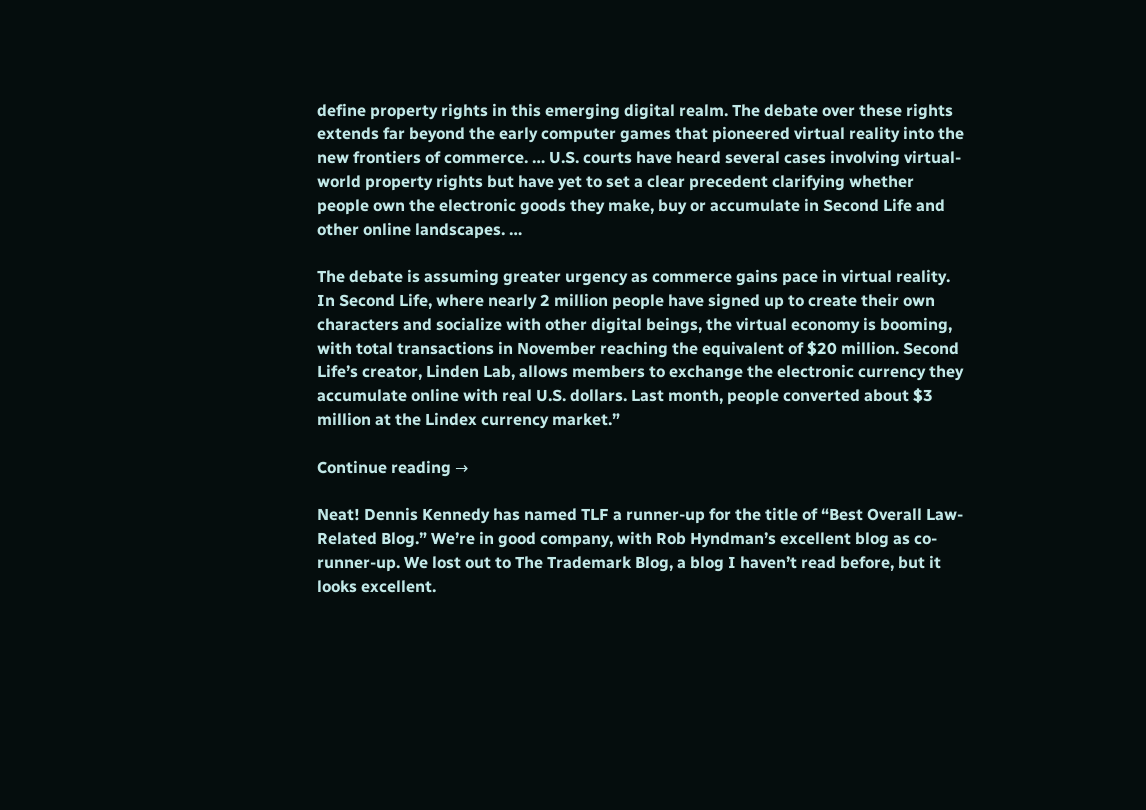define property rights in this emerging digital realm. The debate over these rights extends far beyond the early computer games that pioneered virtual reality into the new frontiers of commerce. … U.S. courts have heard several cases involving virtual-world property rights but have yet to set a clear precedent clarifying whether people own the electronic goods they make, buy or accumulate in Second Life and other online landscapes. …

The debate is assuming greater urgency as commerce gains pace in virtual reality. In Second Life, where nearly 2 million people have signed up to create their own characters and socialize with other digital beings, the virtual economy is booming, with total transactions in November reaching the equivalent of $20 million. Second Life’s creator, Linden Lab, allows members to exchange the electronic currency they accumulate online with real U.S. dollars. Last month, people converted about $3 million at the Lindex currency market.”

Continue reading →

Neat! Dennis Kennedy has named TLF a runner-up for the title of “Best Overall Law-Related Blog.” We’re in good company, with Rob Hyndman’s excellent blog as co-runner-up. We lost out to The Trademark Blog, a blog I haven’t read before, but it looks excellent.